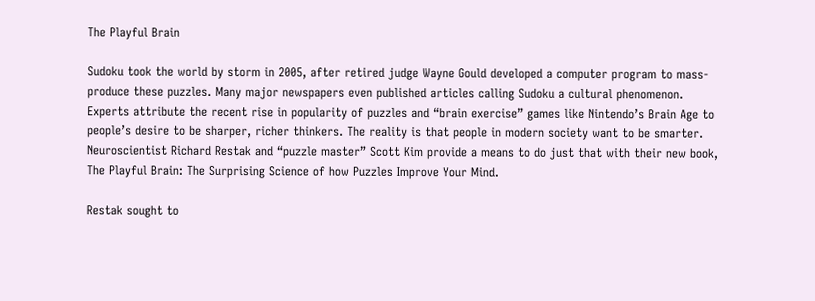The Playful Brain

Sudoku took the world by storm in 2005, after retired judge Wayne Gould developed a computer program to mass-produce these puzzles. Many major newspapers even published articles calling Sudoku a cultural phenomenon. Experts attribute the recent rise in popularity of puzzles and “brain exercise” games like Nintendo’s Brain Age to people’s desire to be sharper, richer thinkers. The reality is that people in modern society want to be smarter. Neuroscientist Richard Restak and “puzzle master” Scott Kim provide a means to do just that with their new book, The Playful Brain: The Surprising Science of how Puzzles Improve Your Mind.

Restak sought to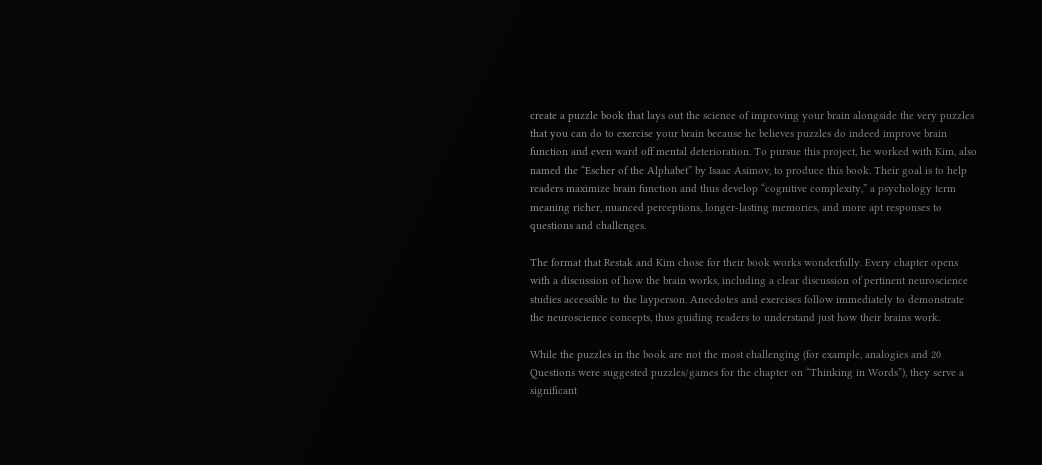create a puzzle book that lays out the science of improving your brain alongside the very puzzles that you can do to exercise your brain because he believes puzzles do indeed improve brain function and even ward off mental deterioration. To pursue this project, he worked with Kim, also named the “Escher of the Alphabet” by Isaac Asimov, to produce this book. Their goal is to help readers maximize brain function and thus develop “cognitive complexity,” a psychology term meaning richer, nuanced perceptions, longer-lasting memories, and more apt responses to questions and challenges.

The format that Restak and Kim chose for their book works wonderfully. Every chapter opens with a discussion of how the brain works, including a clear discussion of pertinent neuroscience studies accessible to the layperson. Anecdotes and exercises follow immediately to demonstrate the neuroscience concepts, thus guiding readers to understand just how their brains work.

While the puzzles in the book are not the most challenging (for example, analogies and 20 Questions were suggested puzzles/games for the chapter on “Thinking in Words”), they serve a significant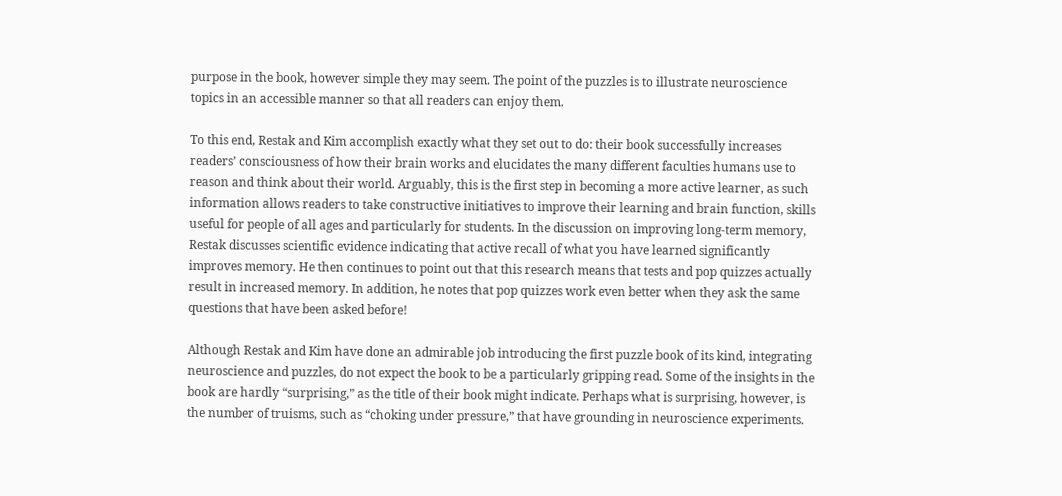purpose in the book, however simple they may seem. The point of the puzzles is to illustrate neuroscience topics in an accessible manner so that all readers can enjoy them.

To this end, Restak and Kim accomplish exactly what they set out to do: their book successfully increases readers’ consciousness of how their brain works and elucidates the many different faculties humans use to reason and think about their world. Arguably, this is the first step in becoming a more active learner, as such information allows readers to take constructive initiatives to improve their learning and brain function, skills useful for people of all ages and particularly for students. In the discussion on improving long-term memory, Restak discusses scientific evidence indicating that active recall of what you have learned significantly improves memory. He then continues to point out that this research means that tests and pop quizzes actually result in increased memory. In addition, he notes that pop quizzes work even better when they ask the same questions that have been asked before!

Although Restak and Kim have done an admirable job introducing the first puzzle book of its kind, integrating neuroscience and puzzles, do not expect the book to be a particularly gripping read. Some of the insights in the book are hardly “surprising,” as the title of their book might indicate. Perhaps what is surprising, however, is the number of truisms, such as “choking under pressure,” that have grounding in neuroscience experiments.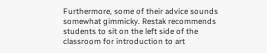Furthermore, some of their advice sounds somewhat gimmicky. Restak recommends students to sit on the left side of the classroom for introduction to art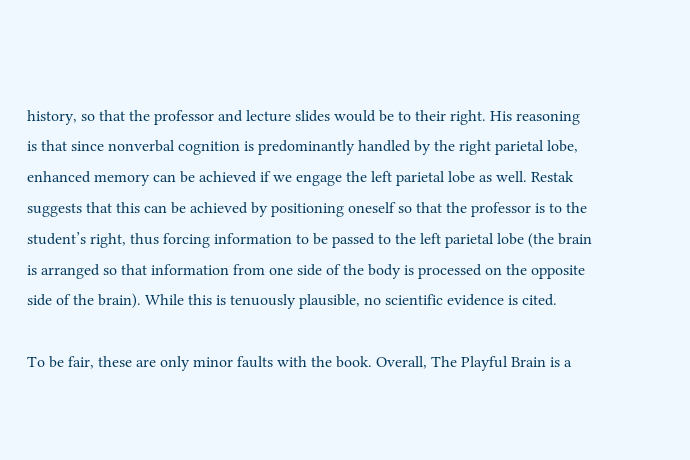history, so that the professor and lecture slides would be to their right. His reasoning is that since nonverbal cognition is predominantly handled by the right parietal lobe, enhanced memory can be achieved if we engage the left parietal lobe as well. Restak suggests that this can be achieved by positioning oneself so that the professor is to the student’s right, thus forcing information to be passed to the left parietal lobe (the brain is arranged so that information from one side of the body is processed on the opposite side of the brain). While this is tenuously plausible, no scientific evidence is cited.

To be fair, these are only minor faults with the book. Overall, The Playful Brain is a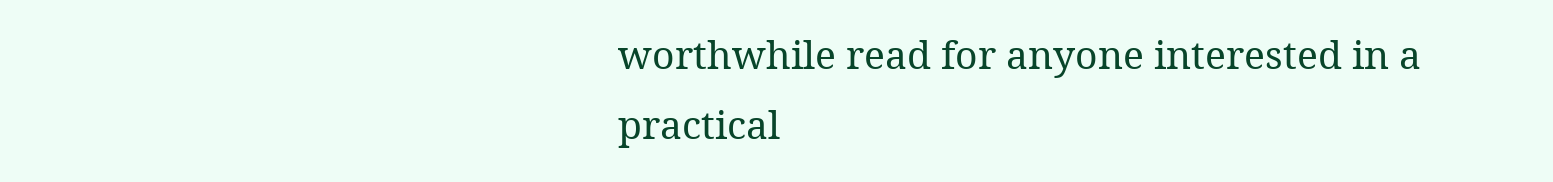worthwhile read for anyone interested in a practical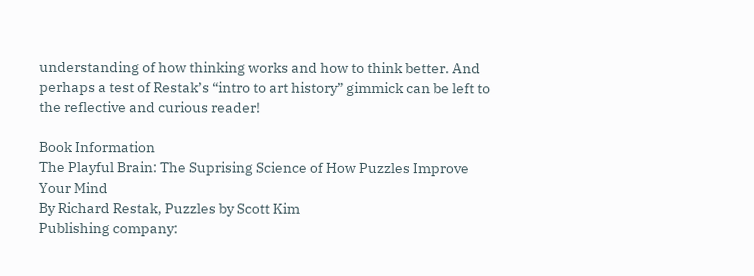understanding of how thinking works and how to think better. And perhaps a test of Restak’s “intro to art history” gimmick can be left to the reflective and curious reader!

Book Information
The Playful Brain: The Suprising Science of How Puzzles Improve Your Mind
By Richard Restak, Puzzles by Scott Kim
Publishing company: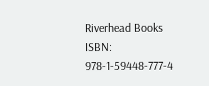Riverhead Books
ISBN: 978-1-59448-777-4